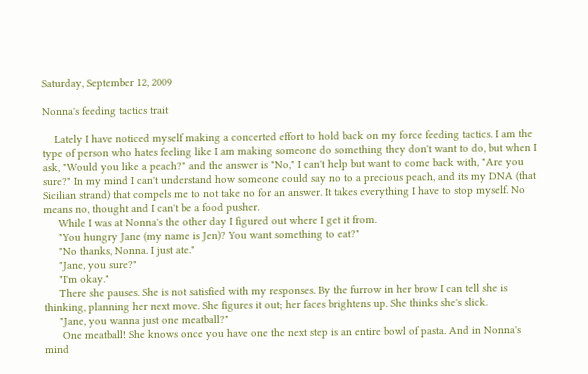Saturday, September 12, 2009

Nonna's feeding tactics trait

    Lately I have noticed myself making a concerted effort to hold back on my force feeding tactics. I am the type of person who hates feeling like I am making someone do something they don't want to do, but when I ask, "Would you like a peach?" and the answer is "No," I can't help but want to come back with, "Are you sure?" In my mind I can't understand how someone could say no to a precious peach, and its my DNA (that Sicilian strand) that compels me to not take no for an answer. It takes everything I have to stop myself. No means no, thought and I can't be a food pusher.
     While I was at Nonna's the other day I figured out where I get it from.
     "You hungry Jane (my name is Jen)? You want something to eat?"
     "No thanks, Nonna. I just ate."
     "Jane, you sure?"
     "I'm okay."
     There she pauses. She is not satisfied with my responses. By the furrow in her brow I can tell she is thinking, planning her next move. She figures it out; her faces brightens up. She thinks she's slick.
     "Jane, you wanna just one meatball?"
      One meatball! She knows once you have one the next step is an entire bowl of pasta. And in Nonna's mind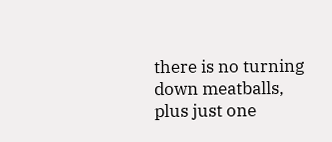there is no turning down meatballs, plus just one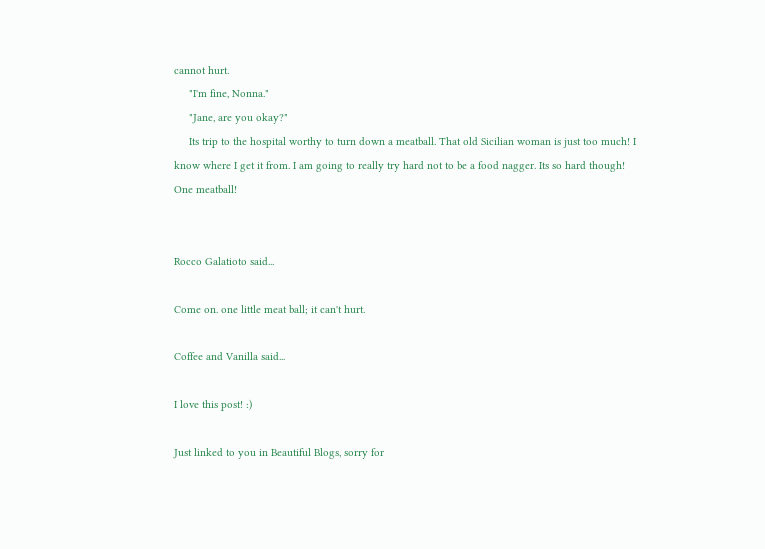cannot hurt.
     "I'm fine, Nonna."
     "Jane, are you okay?"
     Its trip to the hospital worthy to turn down a meatball. That old Sicilian woman is just too much! I know where I get it from. I am going to really try hard not to be a food nagger. Its so hard though! One meatball!


Rocco Galatioto said...

Come on. one little meat ball; it can't hurt.

Coffee and Vanilla said...

I love this post! :)

Just linked to you in Beautiful Blogs, sorry for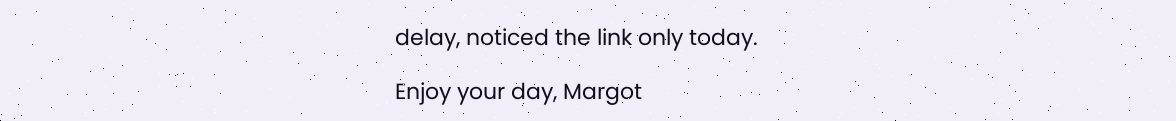delay, noticed the link only today.

Enjoy your day, Margot